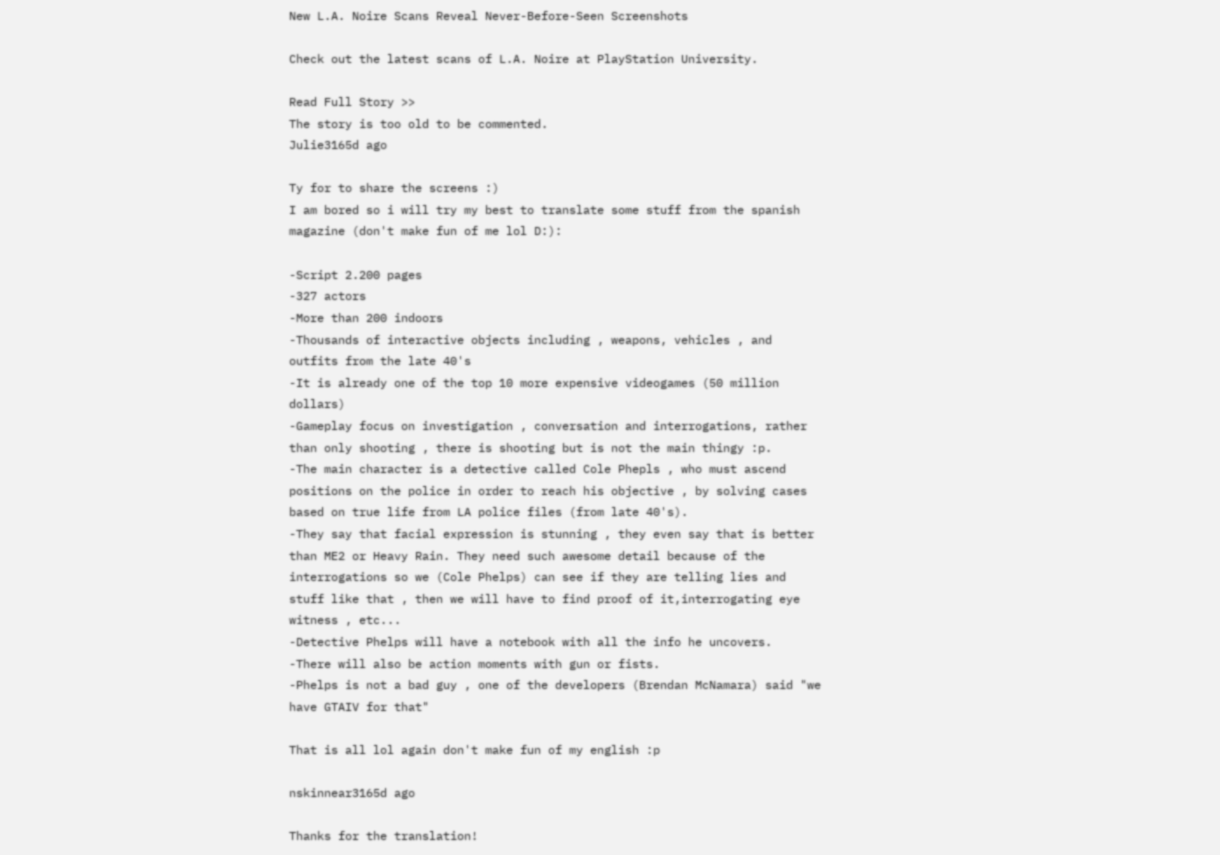New L.A. Noire Scans Reveal Never-Before-Seen Screenshots

Check out the latest scans of L.A. Noire at PlayStation University.

Read Full Story >>
The story is too old to be commented.
Julie3165d ago

Ty for to share the screens :)
I am bored so i will try my best to translate some stuff from the spanish magazine (don't make fun of me lol D:):

-Script 2.200 pages
-327 actors
-More than 200 indoors
-Thousands of interactive objects including , weapons, vehicles , and outfits from the late 40's
-It is already one of the top 10 more expensive videogames (50 million dollars)
-Gameplay focus on investigation , conversation and interrogations, rather than only shooting , there is shooting but is not the main thingy :p.
-The main character is a detective called Cole Phepls , who must ascend positions on the police in order to reach his objective , by solving cases based on true life from LA police files (from late 40's).
-They say that facial expression is stunning , they even say that is better than ME2 or Heavy Rain. They need such awesome detail because of the interrogations so we (Cole Phelps) can see if they are telling lies and stuff like that , then we will have to find proof of it,interrogating eye witness , etc...
-Detective Phelps will have a notebook with all the info he uncovers.
-There will also be action moments with gun or fists.
-Phelps is not a bad guy , one of the developers (Brendan McNamara) said "we have GTAIV for that"

That is all lol again don't make fun of my english :p

nskinnear3165d ago

Thanks for the translation!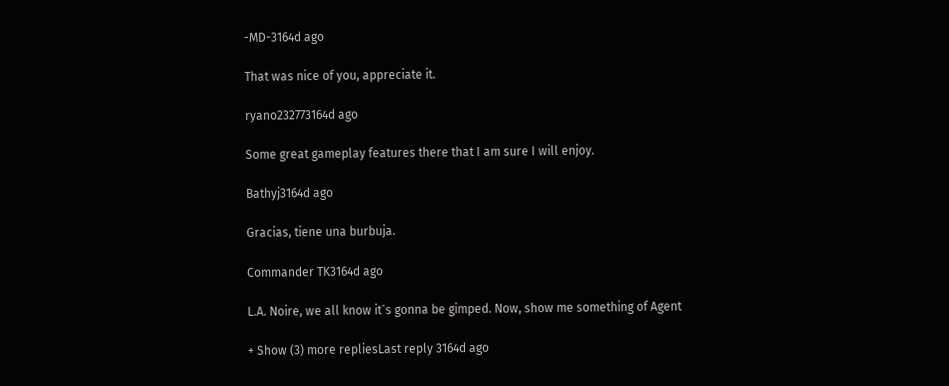-MD-3164d ago

That was nice of you, appreciate it.

ryano232773164d ago

Some great gameplay features there that I am sure I will enjoy.

Bathyj3164d ago

Gracias, tiene una burbuja.

Commander TK3164d ago

L.A. Noire, we all know it´s gonna be gimped. Now, show me something of Agent

+ Show (3) more repliesLast reply 3164d ago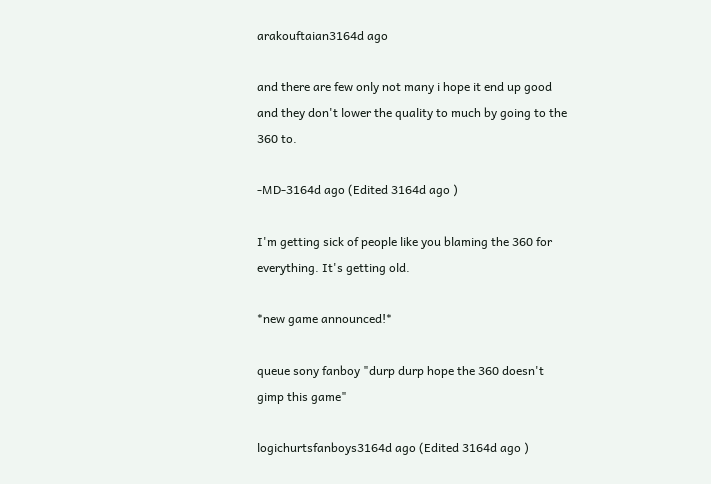arakouftaian3164d ago

and there are few only not many i hope it end up good and they don't lower the quality to much by going to the 360 to.

-MD-3164d ago (Edited 3164d ago )

I'm getting sick of people like you blaming the 360 for everything. It's getting old.

*new game announced!*

queue sony fanboy "durp durp hope the 360 doesn't gimp this game"

logichurtsfanboys3164d ago (Edited 3164d ago )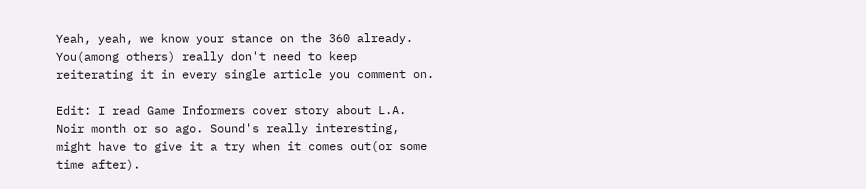Yeah, yeah, we know your stance on the 360 already. You(among others) really don't need to keep reiterating it in every single article you comment on.

Edit: I read Game Informers cover story about L.A. Noir month or so ago. Sound's really interesting, might have to give it a try when it comes out(or some time after).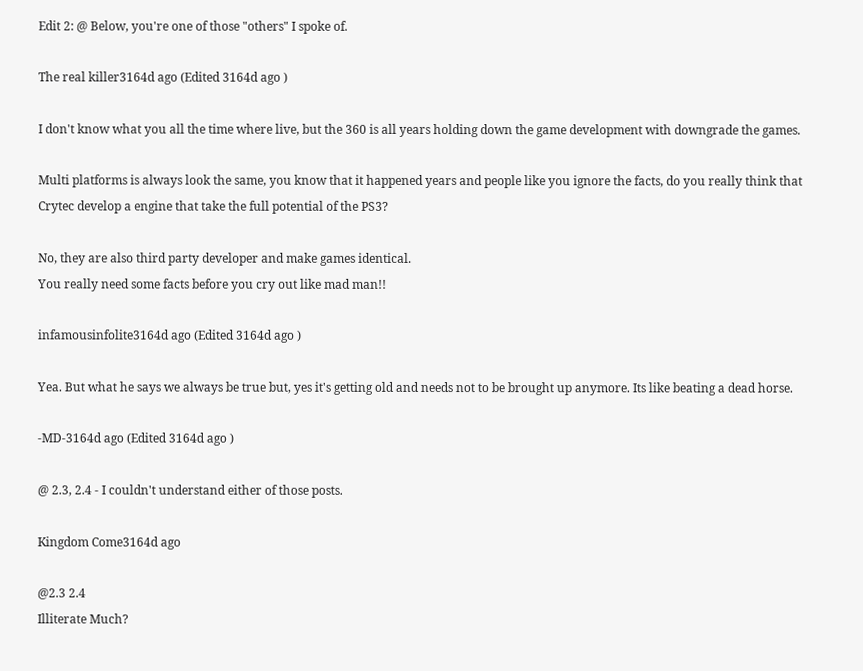Edit 2: @ Below, you're one of those "others" I spoke of.

The real killer3164d ago (Edited 3164d ago )

I don't know what you all the time where live, but the 360 is all years holding down the game development with downgrade the games.

Multi platforms is always look the same, you know that it happened years and people like you ignore the facts, do you really think that Crytec develop a engine that take the full potential of the PS3?

No, they are also third party developer and make games identical.
You really need some facts before you cry out like mad man!!

infamousinfolite3164d ago (Edited 3164d ago )

Yea. But what he says we always be true but, yes it's getting old and needs not to be brought up anymore. Its like beating a dead horse.

-MD-3164d ago (Edited 3164d ago )

@ 2.3, 2.4 - I couldn't understand either of those posts.

Kingdom Come3164d ago

@2.3 2.4
Illiterate Much?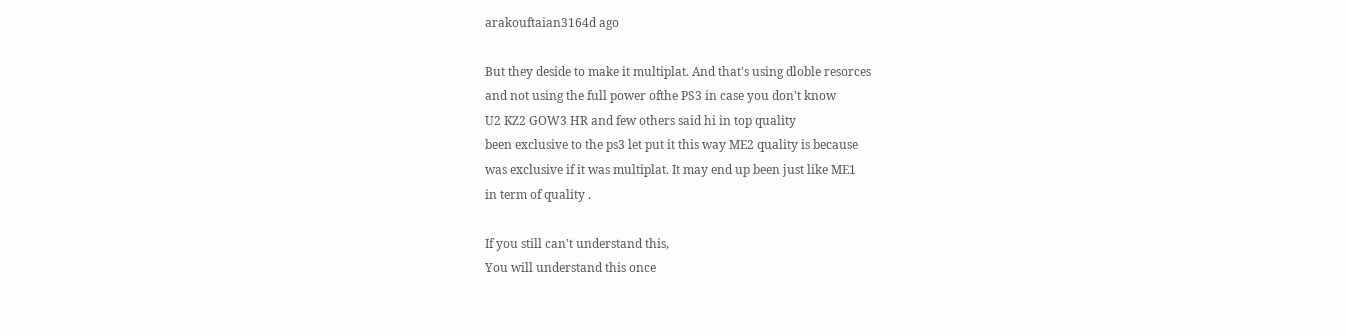arakouftaian3164d ago

But they deside to make it multiplat. And that's using dloble resorces
and not using the full power ofthe PS3 in case you don't know
U2 KZ2 GOW3 HR and few others said hi in top quality
been exclusive to the ps3 let put it this way ME2 quality is because
was exclusive if it was multiplat. It may end up been just like ME1
in term of quality .

If you still can't understand this,
You will understand this once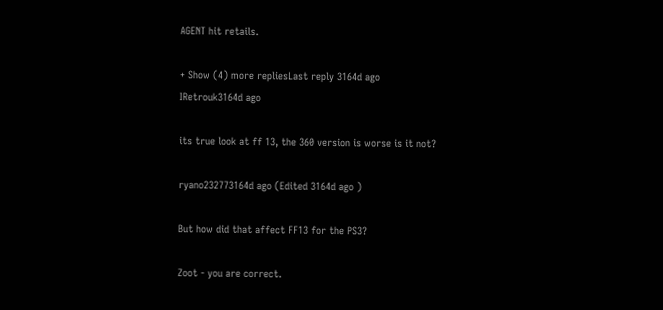AGENT hit retails.

+ Show (4) more repliesLast reply 3164d ago
IRetrouk3164d ago

its true look at ff 13, the 360 version is worse is it not?

ryano232773164d ago (Edited 3164d ago )

But how did that affect FF13 for the PS3?

Zoot - you are correct.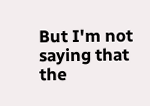But I'm not saying that the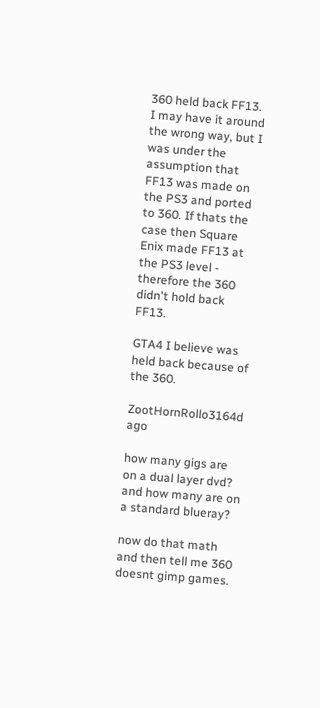360 held back FF13.
I may have it around the wrong way, but I was under the assumption that FF13 was made on the PS3 and ported to 360. If thats the case then Square Enix made FF13 at the PS3 level - therefore the 360 didn't hold back FF13.

GTA4 I believe was held back because of the 360.

ZootHornRollo3164d ago

how many gigs are on a dual layer dvd?
and how many are on a standard blueray?

now do that math and then tell me 360 doesnt gimp games.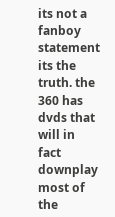its not a fanboy statement its the truth. the 360 has dvds that will in fact downplay most of the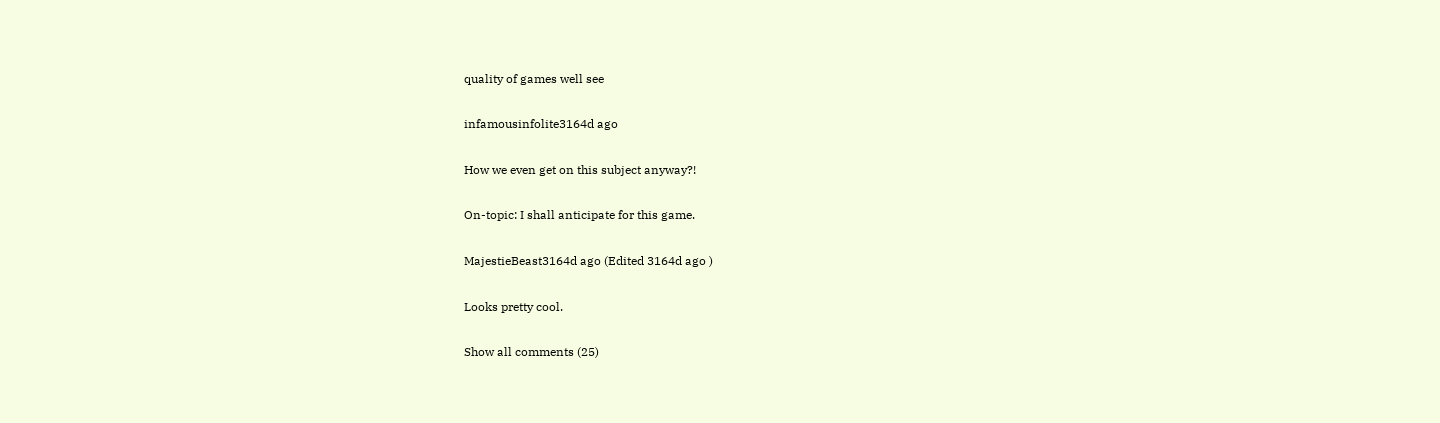quality of games well see

infamousinfolite3164d ago

How we even get on this subject anyway?!

On-topic: I shall anticipate for this game.

MajestieBeast3164d ago (Edited 3164d ago )

Looks pretty cool.

Show all comments (25)